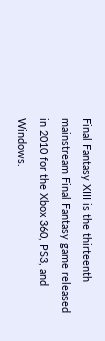Final Fantasy XIII is the thirteenth mainstream Final Fantasy game released in 2010 for the Xbox 360, PS3, and Windows.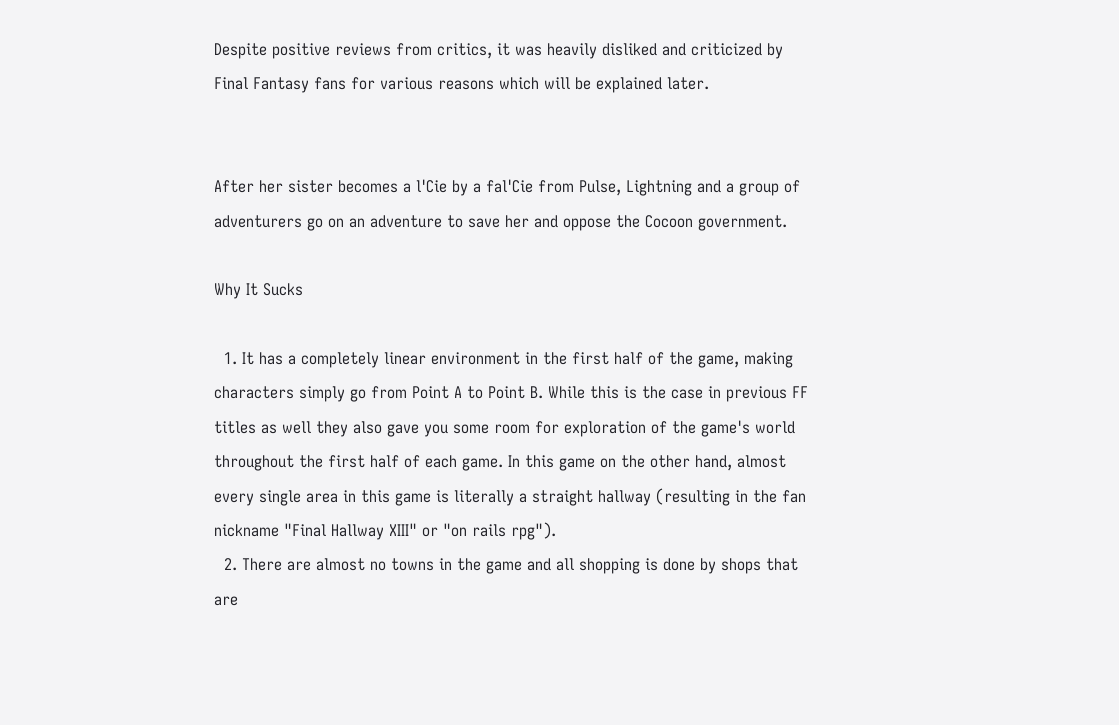Despite positive reviews from critics, it was heavily disliked and criticized by Final Fantasy fans for various reasons which will be explained later.


After her sister becomes a l'Cie by a fal'Cie from Pulse, Lightning and a group of adventurers go on an adventure to save her and oppose the Cocoon government.

Why It Sucks

  1. It has a completely linear environment in the first half of the game, making characters simply go from Point A to Point B. While this is the case in previous FF titles as well they also gave you some room for exploration of the game's world throughout the first half of each game. In this game on the other hand, almost every single area in this game is literally a straight hallway (resulting in the fan nickname "Final Hallway XIII" or "on rails rpg").
  2. There are almost no towns in the game and all shopping is done by shops that are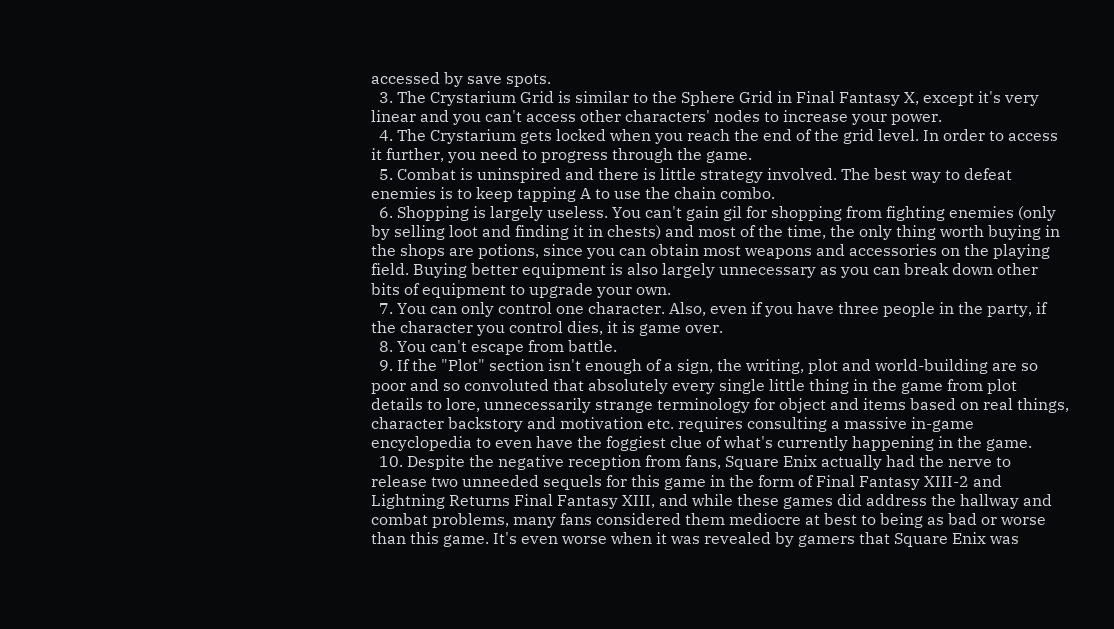accessed by save spots.
  3. The Crystarium Grid is similar to the Sphere Grid in Final Fantasy X, except it's very linear and you can't access other characters' nodes to increase your power.
  4. The Crystarium gets locked when you reach the end of the grid level. In order to access it further, you need to progress through the game.
  5. Combat is uninspired and there is little strategy involved. The best way to defeat enemies is to keep tapping A to use the chain combo.
  6. Shopping is largely useless. You can't gain gil for shopping from fighting enemies (only by selling loot and finding it in chests) and most of the time, the only thing worth buying in the shops are potions, since you can obtain most weapons and accessories on the playing field. Buying better equipment is also largely unnecessary as you can break down other bits of equipment to upgrade your own.
  7. You can only control one character. Also, even if you have three people in the party, if the character you control dies, it is game over.
  8. You can't escape from battle.
  9. If the "Plot" section isn't enough of a sign, the writing, plot and world-building are so poor and so convoluted that absolutely every single little thing in the game from plot details to lore, unnecessarily strange terminology for object and items based on real things, character backstory and motivation etc. requires consulting a massive in-game encyclopedia to even have the foggiest clue of what's currently happening in the game.
  10. Despite the negative reception from fans, Square Enix actually had the nerve to release two unneeded sequels for this game in the form of Final Fantasy XIII-2 and Lightning Returns Final Fantasy XIII, and while these games did address the hallway and combat problems, many fans considered them mediocre at best to being as bad or worse than this game. It's even worse when it was revealed by gamers that Square Enix was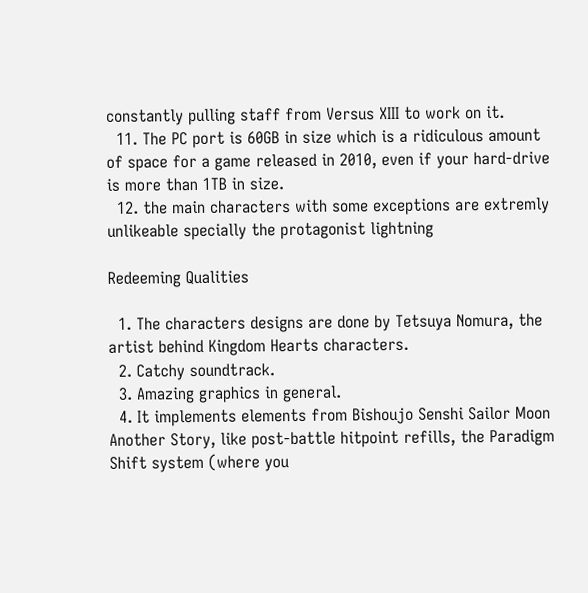constantly pulling staff from Versus XIII to work on it.
  11. The PC port is 60GB in size which is a ridiculous amount of space for a game released in 2010, even if your hard-drive is more than 1TB in size.
  12. the main characters with some exceptions are extremly unlikeable specially the protagonist lightning

Redeeming Qualities

  1. The characters designs are done by Tetsuya Nomura, the artist behind Kingdom Hearts characters.
  2. Catchy soundtrack.
  3. Amazing graphics in general.
  4. It implements elements from Bishoujo Senshi Sailor Moon Another Story, like post-battle hitpoint refills, the Paradigm Shift system (where you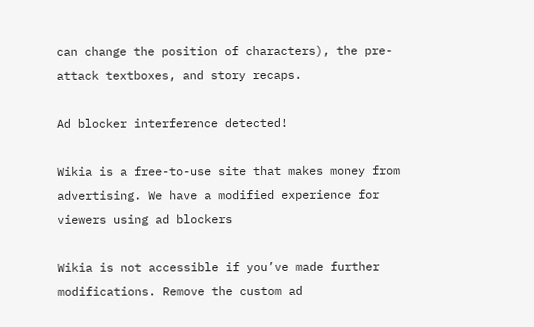can change the position of characters), the pre-attack textboxes, and story recaps.

Ad blocker interference detected!

Wikia is a free-to-use site that makes money from advertising. We have a modified experience for viewers using ad blockers

Wikia is not accessible if you’ve made further modifications. Remove the custom ad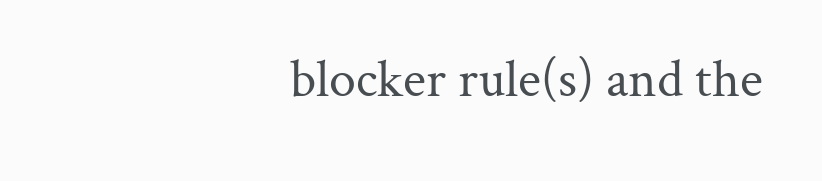blocker rule(s) and the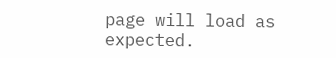page will load as expected.